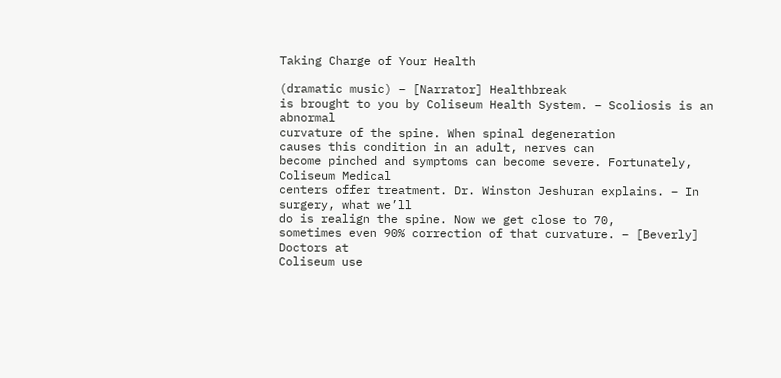Taking Charge of Your Health

(dramatic music) – [Narrator] Healthbreak
is brought to you by Coliseum Health System. – Scoliosis is an abnormal
curvature of the spine. When spinal degeneration
causes this condition in an adult, nerves can
become pinched and symptoms can become severe. Fortunately, Coliseum Medical
centers offer treatment. Dr. Winston Jeshuran explains. – In surgery, what we’ll
do is realign the spine. Now we get close to 70,
sometimes even 90% correction of that curvature. – [Beverly] Doctors at
Coliseum use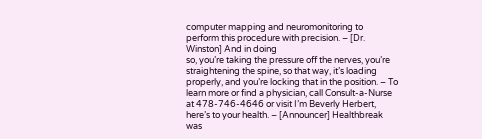computer mapping and neuromonitoring to
perform this procedure with precision. – [Dr. Winston] And in doing
so, you’re taking the pressure off the nerves, you’re
straightening the spine, so that way, it’s loading properly, and you’re locking that in the position. – To learn more or find a physician, call Consult-a-Nurse at 478-746-4646 or visit I’m Beverly Herbert,
here’s to your health. – [Announcer] Healthbreak
was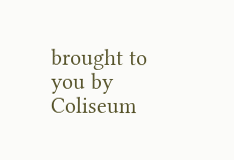brought to you by Coliseum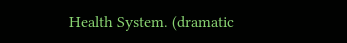Health System. (dramatic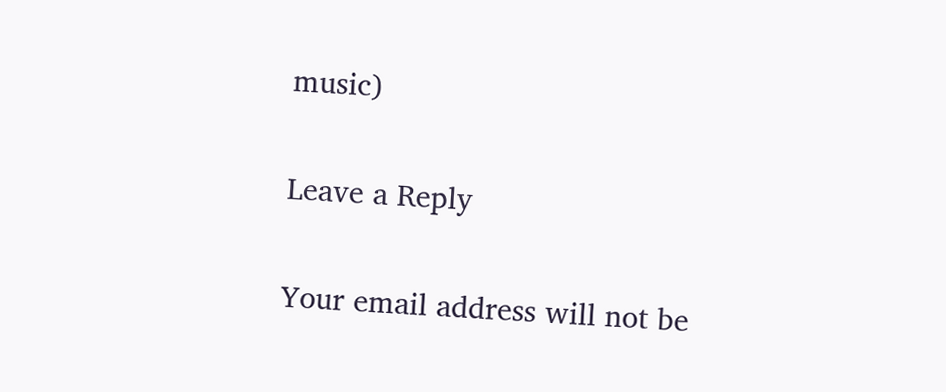music)

Leave a Reply

Your email address will not be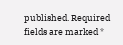published. Required fields are marked *